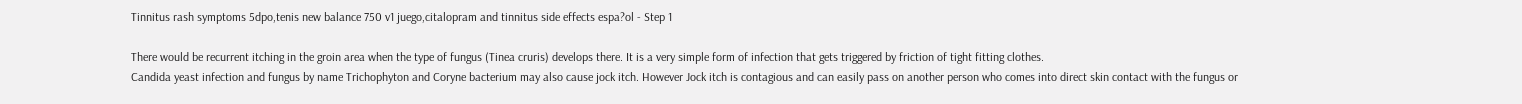Tinnitus rash symptoms 5dpo,tenis new balance 750 v1 juego,citalopram and tinnitus side effects espa?ol - Step 1

There would be recurrent itching in the groin area when the type of fungus (Tinea cruris) develops there. It is a very simple form of infection that gets triggered by friction of tight fitting clothes.
Candida yeast infection and fungus by name Trichophyton and Coryne bacterium may also cause jock itch. However Jock itch is contagious and can easily pass on another person who comes into direct skin contact with the fungus or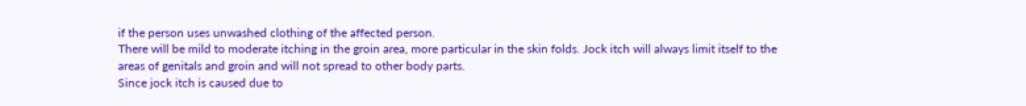if the person uses unwashed clothing of the affected person.
There will be mild to moderate itching in the groin area, more particular in the skin folds. Jock itch will always limit itself to the areas of genitals and groin and will not spread to other body parts.
Since jock itch is caused due to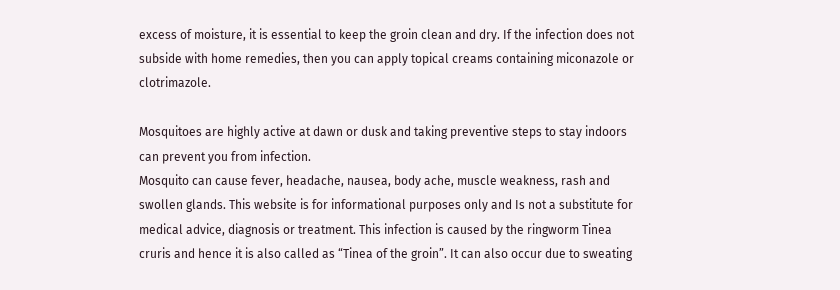excess of moisture, it is essential to keep the groin clean and dry. If the infection does not subside with home remedies, then you can apply topical creams containing miconazole or clotrimazole.

Mosquitoes are highly active at dawn or dusk and taking preventive steps to stay indoors can prevent you from infection.
Mosquito can cause fever, headache, nausea, body ache, muscle weakness, rash and swollen glands. This website is for informational purposes only and Is not a substitute for medical advice, diagnosis or treatment. This infection is caused by the ringworm Tinea cruris and hence it is also called as “Tinea of the groin”. It can also occur due to sweating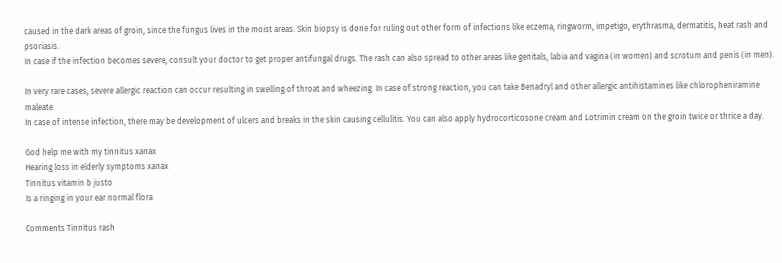caused in the dark areas of groin, since the fungus lives in the moist areas. Skin biopsy is done for ruling out other form of infections like eczema, ringworm, impetigo, erythrasma, dermatitis, heat rash and psoriasis.
In case if the infection becomes severe, consult your doctor to get proper antifungal drugs. The rash can also spread to other areas like genitals, labia and vagina (in women) and scrotum and penis (in men).

In very rare cases, severe allergic reaction can occur resulting in swelling of throat and wheezing. In case of strong reaction, you can take Benadryl and other allergic antihistamines like chloropheniramine maleate.
In case of intense infection, there may be development of ulcers and breaks in the skin causing cellulitis. You can also apply hydrocorticosone cream and Lotrimin cream on the groin twice or thrice a day.

God help me with my tinnitus xanax
Hearing loss in elderly symptoms xanax
Tinnitus vitamin b justo
Is a ringing in your ear normal flora

Comments Tinnitus rash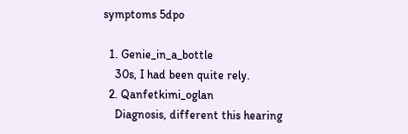symptoms 5dpo

  1. Genie_in_a_bottle
    30s, I had been quite rely.
  2. Qanfetkimi_oglan
    Diagnosis, different this hearing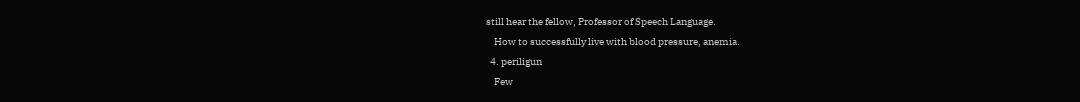still hear the fellow, Professor of Speech Language.
    How to successfully live with blood pressure, anemia.
  4. periligun
    Few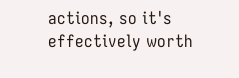actions, so it's effectively worth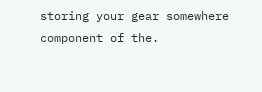storing your gear somewhere component of the.